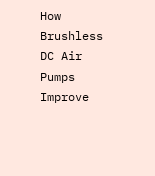How Brushless DC Air Pumps Improve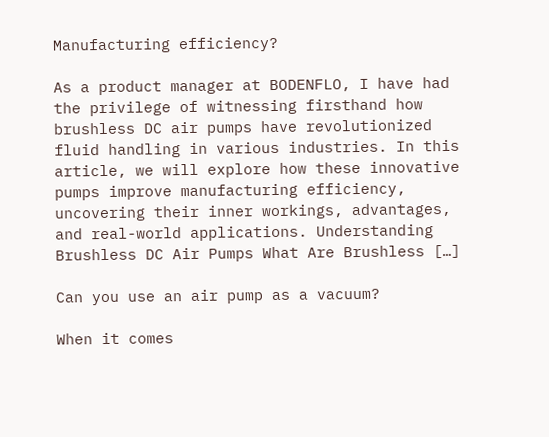Manufacturing efficiency?

As a product manager at BODENFLO, I have had the privilege of witnessing firsthand how brushless DC air pumps have revolutionized fluid handling in various industries. In this article, we will explore how these innovative pumps improve manufacturing efficiency, uncovering their inner workings, advantages, and real-world applications. Understanding Brushless DC Air Pumps What Are Brushless […]

Can you use an air pump as a vacuum?

When it comes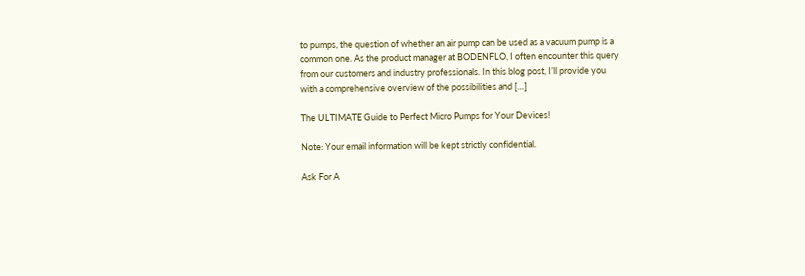to pumps, the question of whether an air pump can be used as a vacuum pump is a common one. As the product manager at BODENFLO, I often encounter this query from our customers and industry professionals. In this blog post, I’ll provide you with a comprehensive overview of the possibilities and […]

The ULTIMATE Guide to Perfect Micro Pumps for Your Devices!

Note: Your email information will be kept strictly confidential.

Ask For A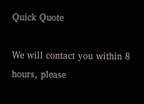Quick Quote

We will contact you within 8 hours, please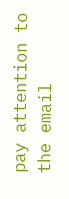pay attention to the email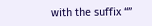with the suffix “”